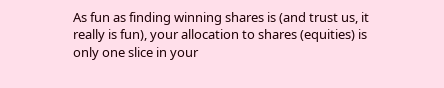As fun as finding winning shares is (and trust us, it really is fun), your allocation to shares (equities) is only one slice in your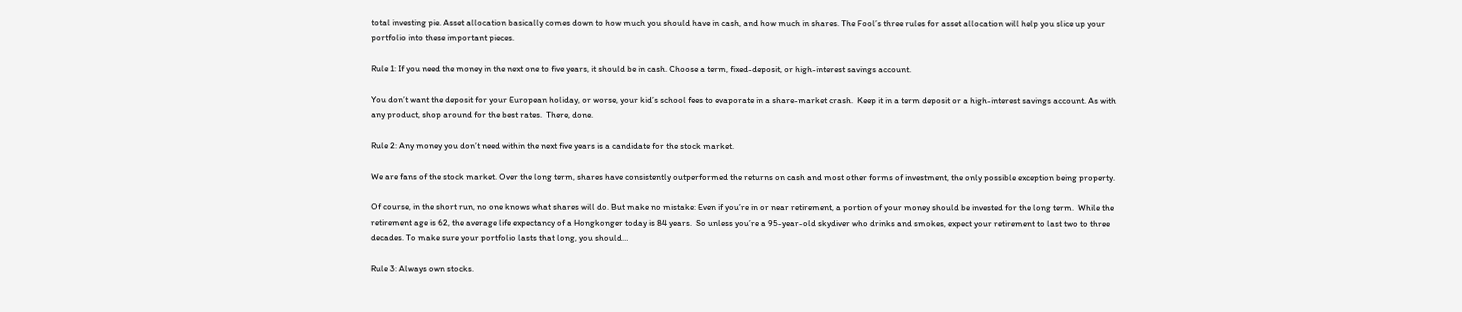total investing pie. Asset allocation basically comes down to how much you should have in cash, and how much in shares. The Fool’s three rules for asset allocation will help you slice up your portfolio into these important pieces.

Rule 1: If you need the money in the next one to five years, it should be in cash. Choose a term, fixed-deposit, or high-interest savings account.

You don’t want the deposit for your European holiday, or worse, your kid’s school fees to evaporate in a share-market crash.  Keep it in a term deposit or a high-interest savings account. As with any product, shop around for the best rates.  There, done.

Rule 2: Any money you don’t need within the next five years is a candidate for the stock market.

We are fans of the stock market. Over the long term, shares have consistently outperformed the returns on cash and most other forms of investment, the only possible exception being property.

Of course, in the short run, no one knows what shares will do. But make no mistake: Even if you’re in or near retirement, a portion of your money should be invested for the long term.  While the retirement age is 62, the average life expectancy of a Hongkonger today is 84 years.  So unless you’re a 95-year-old skydiver who drinks and smokes, expect your retirement to last two to three decades. To make sure your portfolio lasts that long, you should…

Rule 3: Always own stocks.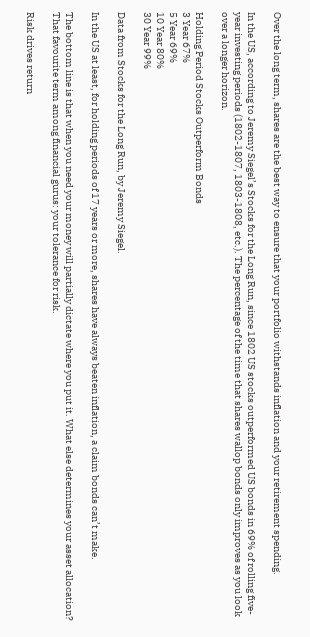Over the long term, shares are the best way to ensure that your portfolio withstands inflation and your retirement spending.

In the US, according to Jeremy Siegel’s Stocks for the Long Run, since 1802 US stocks outperformed US bonds in 69% of rolling five-year investing periods (1802-1807, 1803-1808, etc.). The percentage of the time that shares wallop bonds only improves as you look over a longer horizon.

Holding Period Stocks Outperform Bonds
3 Year 67%
5 Year 69%
10 Year 80%
30 Year 99%

Data from Stocks for the Long Run, by Jeremy Siegel.

In the US at least, for holding periods of 17 years or more, shares have always beaten inflation, a claim bonds can’t make.

The bottom line is that when you need your money will partially dictate where you put it. What else determines your asset allocation? That favourite term among financial gurus: your tolerance for risk.

Risk drives return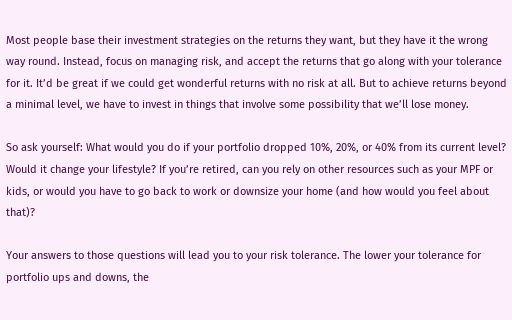Most people base their investment strategies on the returns they want, but they have it the wrong way round. Instead, focus on managing risk, and accept the returns that go along with your tolerance for it. It’d be great if we could get wonderful returns with no risk at all. But to achieve returns beyond a minimal level, we have to invest in things that involve some possibility that we’ll lose money.

So ask yourself: What would you do if your portfolio dropped 10%, 20%, or 40% from its current level? Would it change your lifestyle? If you’re retired, can you rely on other resources such as your MPF or kids, or would you have to go back to work or downsize your home (and how would you feel about that)?

Your answers to those questions will lead you to your risk tolerance. The lower your tolerance for portfolio ups and downs, the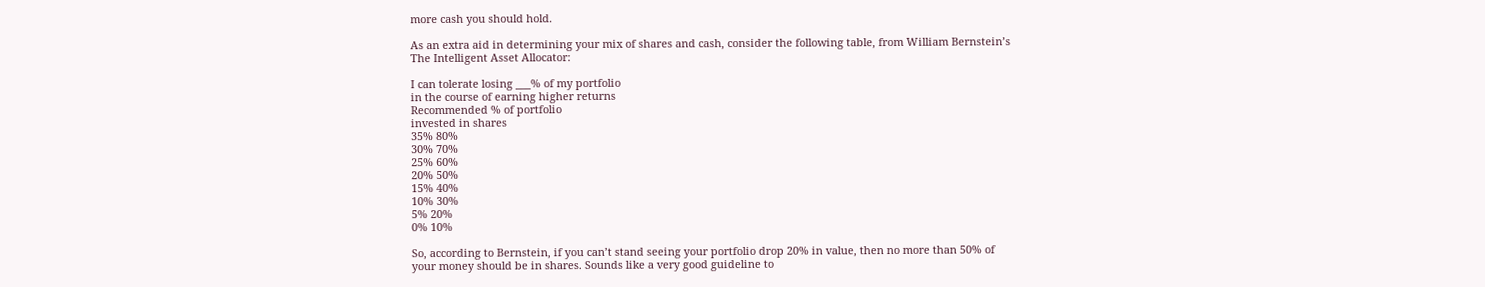more cash you should hold.

As an extra aid in determining your mix of shares and cash, consider the following table, from William Bernstein’s The Intelligent Asset Allocator:

I can tolerate losing ___% of my portfolio
in the course of earning higher returns
Recommended % of portfolio
invested in shares
35% 80%
30% 70%
25% 60%
20% 50%
15% 40%
10% 30%
5% 20%
0% 10%

So, according to Bernstein, if you can’t stand seeing your portfolio drop 20% in value, then no more than 50% of your money should be in shares. Sounds like a very good guideline to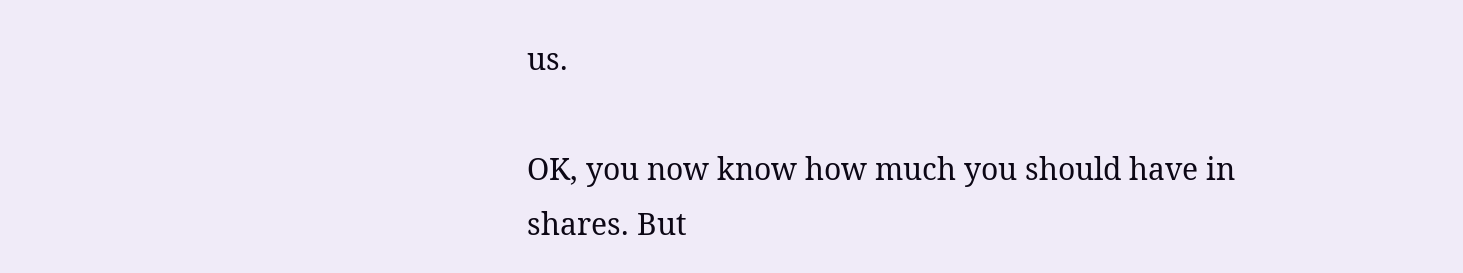us.

OK, you now know how much you should have in shares. But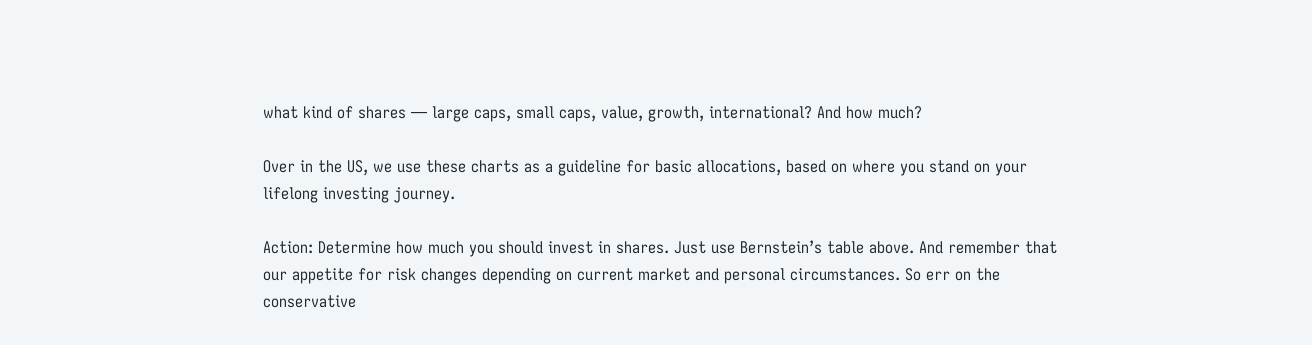what kind of shares — large caps, small caps, value, growth, international? And how much?

Over in the US, we use these charts as a guideline for basic allocations, based on where you stand on your lifelong investing journey.

Action: Determine how much you should invest in shares. Just use Bernstein’s table above. And remember that our appetite for risk changes depending on current market and personal circumstances. So err on the conservative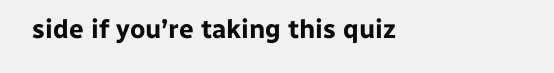side if you’re taking this quiz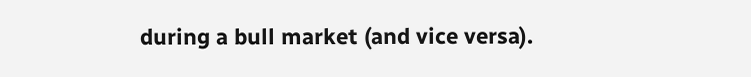during a bull market (and vice versa).